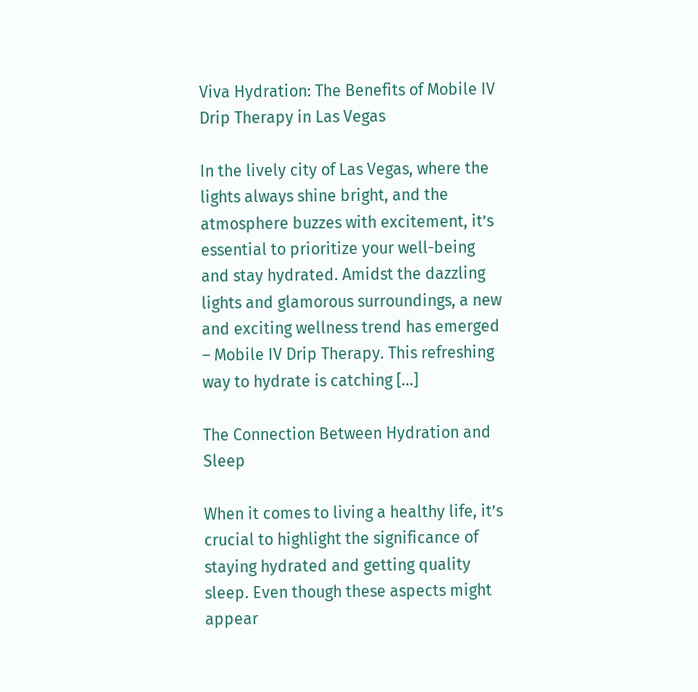Viva Hydration: The Benefits of Mobile IV Drip Therapy in Las Vegas

In the lively city of Las Vegas, where the lights always shine bright, and the atmosphere buzzes with excitement, it’s essential to prioritize your well-being and stay hydrated. Amidst the dazzling lights and glamorous surroundings, a new and exciting wellness trend has emerged – Mobile IV Drip Therapy. This refreshing way to hydrate is catching […]

The Connection Between Hydration and Sleep

When it comes to living a healthy life, it’s crucial to highlight the significance of staying hydrated and getting quality sleep. Even though these aspects might appear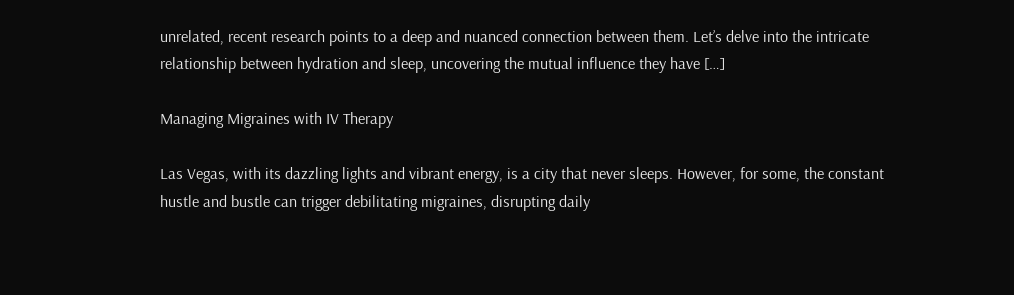unrelated, recent research points to a deep and nuanced connection between them. Let’s delve into the intricate relationship between hydration and sleep, uncovering the mutual influence they have […]

Managing Migraines with IV Therapy

Las Vegas, with its dazzling lights and vibrant energy, is a city that never sleeps. However, for some, the constant hustle and bustle can trigger debilitating migraines, disrupting daily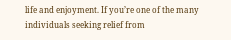life and enjoyment. If you’re one of the many individuals seeking relief from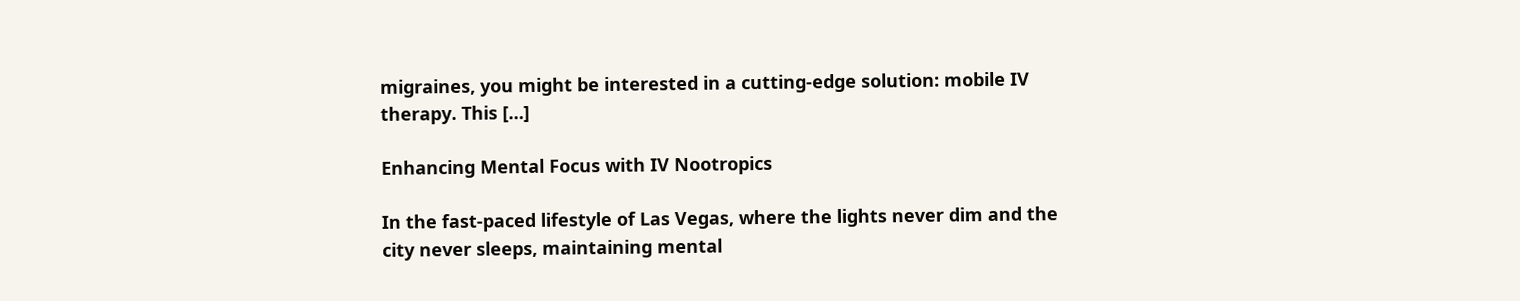migraines, you might be interested in a cutting-edge solution: mobile IV therapy. This […]

Enhancing Mental Focus with IV Nootropics

In the fast-paced lifestyle of Las Vegas, where the lights never dim and the city never sleeps, maintaining mental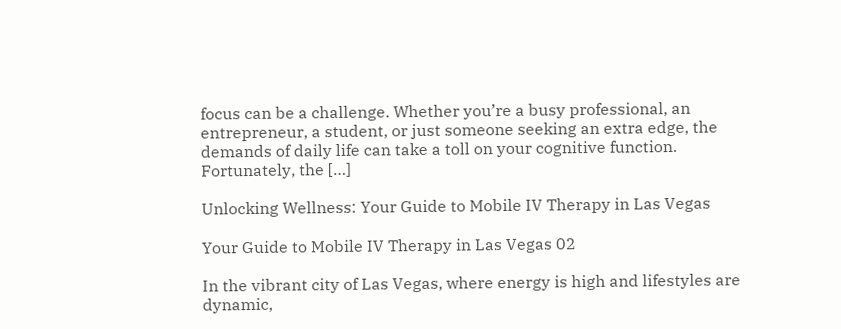focus can be a challenge. Whether you’re a busy professional, an entrepreneur, a student, or just someone seeking an extra edge, the demands of daily life can take a toll on your cognitive function. Fortunately, the […]

Unlocking Wellness: Your Guide to Mobile IV Therapy in Las Vegas

Your Guide to Mobile IV Therapy in Las Vegas 02

In the vibrant city of Las Vegas, where energy is high and lifestyles are dynamic,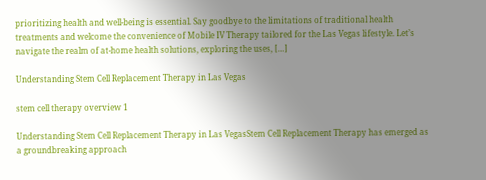prioritizing health and well-being is essential. Say goodbye to the limitations of traditional health treatments and welcome the convenience of Mobile IV Therapy tailored for the Las Vegas lifestyle. Let’s navigate the realm of at-home health solutions, exploring the uses, […]

Understanding Stem Cell Replacement Therapy in Las Vegas

stem cell therapy overview 1

Understanding Stem Cell Replacement Therapy in Las VegasStem Cell Replacement Therapy has emerged as a groundbreaking approach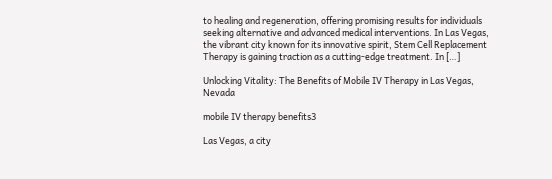to healing and regeneration, offering promising results for individuals seeking alternative and advanced medical interventions. In Las Vegas, the vibrant city known for its innovative spirit, Stem Cell Replacement Therapy is gaining traction as a cutting-edge treatment. In […]

Unlocking Vitality: The Benefits of Mobile IV Therapy in Las Vegas, Nevada

mobile IV therapy benefits3

Las Vegas, a city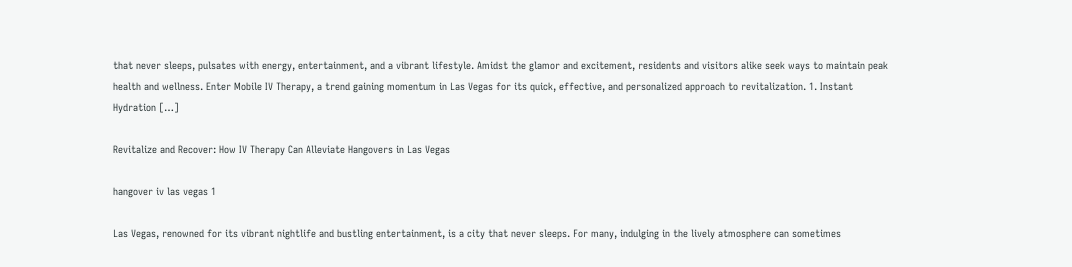that never sleeps, pulsates with energy, entertainment, and a vibrant lifestyle. Amidst the glamor and excitement, residents and visitors alike seek ways to maintain peak health and wellness. Enter Mobile IV Therapy, a trend gaining momentum in Las Vegas for its quick, effective, and personalized approach to revitalization. 1. Instant Hydration […]

Revitalize and Recover: How IV Therapy Can Alleviate Hangovers in Las Vegas

hangover iv las vegas 1

Las Vegas, renowned for its vibrant nightlife and bustling entertainment, is a city that never sleeps. For many, indulging in the lively atmosphere can sometimes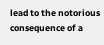lead to the notorious consequence of a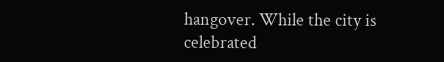hangover. While the city is celebrated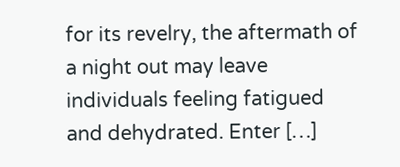for its revelry, the aftermath of a night out may leave individuals feeling fatigued and dehydrated. Enter […]